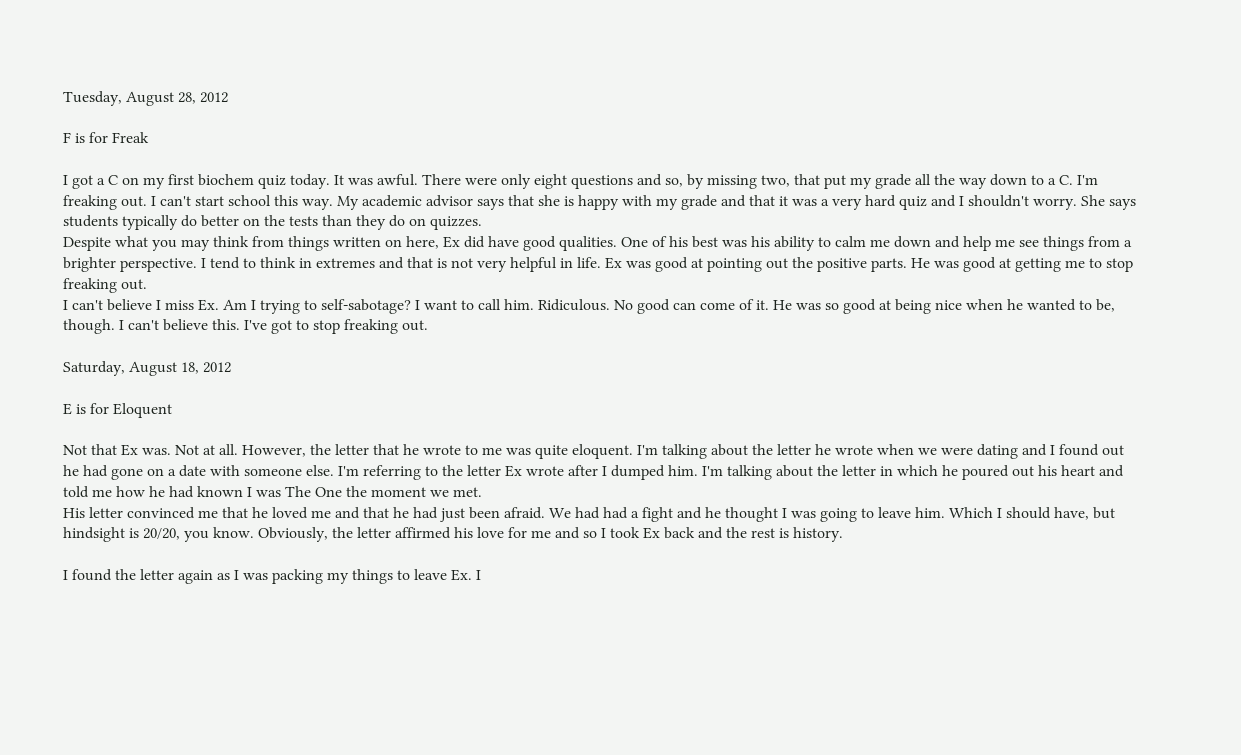Tuesday, August 28, 2012

F is for Freak

I got a C on my first biochem quiz today. It was awful. There were only eight questions and so, by missing two, that put my grade all the way down to a C. I'm freaking out. I can't start school this way. My academic advisor says that she is happy with my grade and that it was a very hard quiz and I shouldn't worry. She says students typically do better on the tests than they do on quizzes.
Despite what you may think from things written on here, Ex did have good qualities. One of his best was his ability to calm me down and help me see things from a brighter perspective. I tend to think in extremes and that is not very helpful in life. Ex was good at pointing out the positive parts. He was good at getting me to stop freaking out.
I can't believe I miss Ex. Am I trying to self-sabotage? I want to call him. Ridiculous. No good can come of it. He was so good at being nice when he wanted to be, though. I can't believe this. I've got to stop freaking out.

Saturday, August 18, 2012

E is for Eloquent

Not that Ex was. Not at all. However, the letter that he wrote to me was quite eloquent. I'm talking about the letter he wrote when we were dating and I found out he had gone on a date with someone else. I'm referring to the letter Ex wrote after I dumped him. I'm talking about the letter in which he poured out his heart and told me how he had known I was The One the moment we met.
His letter convinced me that he loved me and that he had just been afraid. We had had a fight and he thought I was going to leave him. Which I should have, but hindsight is 20/20, you know. Obviously, the letter affirmed his love for me and so I took Ex back and the rest is history.

I found the letter again as I was packing my things to leave Ex. I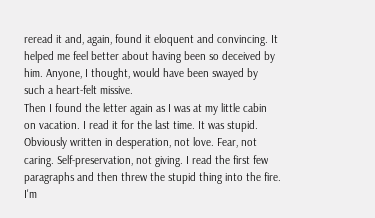reread it and, again, found it eloquent and convincing. It helped me feel better about having been so deceived by him. Anyone, I thought, would have been swayed by such a heart-felt missive.
Then I found the letter again as I was at my little cabin on vacation. I read it for the last time. It was stupid. Obviously written in desperation, not love. Fear, not caring. Self-preservation, not giving. I read the first few paragraphs and then threw the stupid thing into the fire. I'm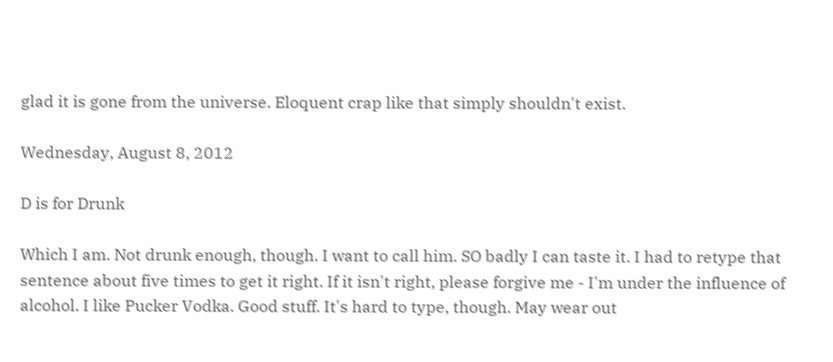glad it is gone from the universe. Eloquent crap like that simply shouldn't exist.

Wednesday, August 8, 2012

D is for Drunk

Which I am. Not drunk enough, though. I want to call him. SO badly I can taste it. I had to retype that sentence about five times to get it right. If it isn't right, please forgive me - I'm under the influence of alcohol. I like Pucker Vodka. Good stuff. It's hard to type, though. May wear out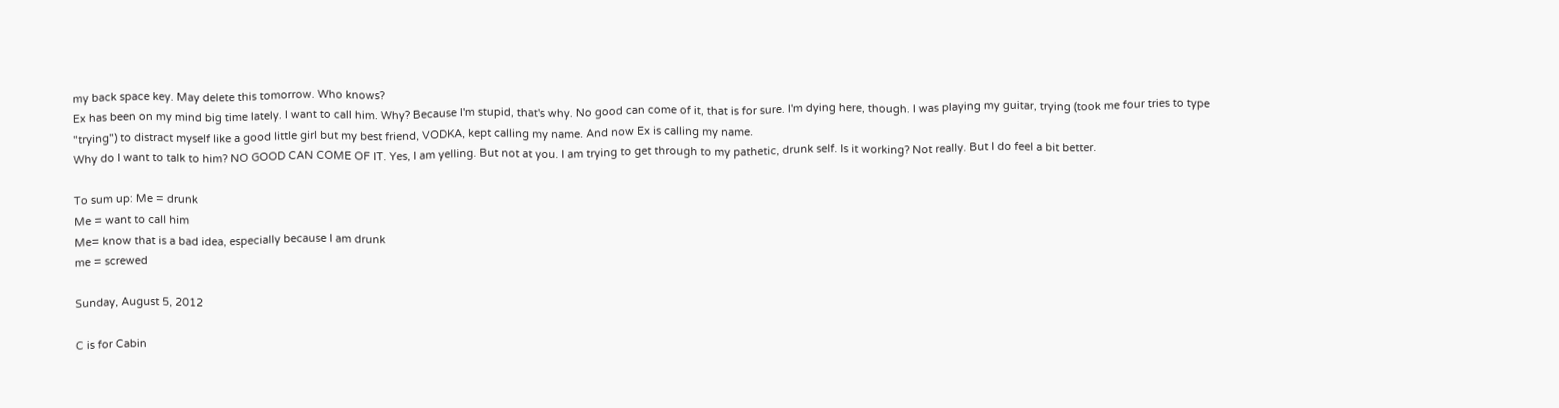my back space key. May delete this tomorrow. Who knows?
Ex has been on my mind big time lately. I want to call him. Why? Because I'm stupid, that's why. No good can come of it, that is for sure. I'm dying here, though. I was playing my guitar, trying (took me four tries to type "trying") to distract myself like a good little girl but my best friend, VODKA, kept calling my name. And now Ex is calling my name.
Why do I want to talk to him? NO GOOD CAN COME OF IT. Yes, I am yelling. But not at you. I am trying to get through to my pathetic, drunk self. Is it working? Not really. But I do feel a bit better.

To sum up: Me = drunk
Me = want to call him
Me= know that is a bad idea, especially because I am drunk
me = screwed

Sunday, August 5, 2012

C is for Cabin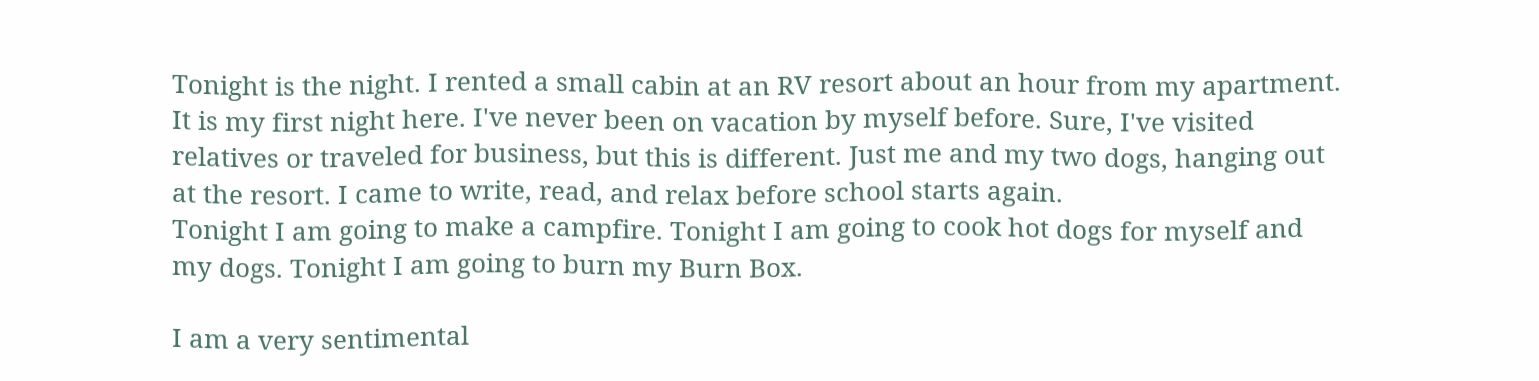Tonight is the night. I rented a small cabin at an RV resort about an hour from my apartment. It is my first night here. I've never been on vacation by myself before. Sure, I've visited relatives or traveled for business, but this is different. Just me and my two dogs, hanging out at the resort. I came to write, read, and relax before school starts again.
Tonight I am going to make a campfire. Tonight I am going to cook hot dogs for myself and my dogs. Tonight I am going to burn my Burn Box.

I am a very sentimental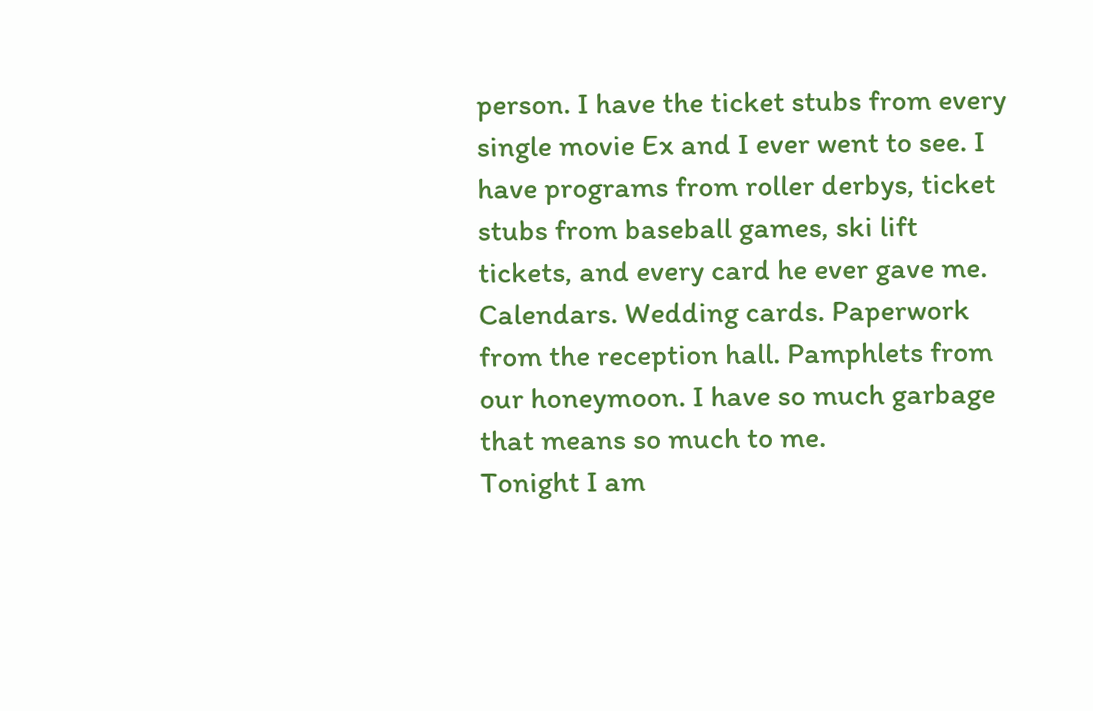person. I have the ticket stubs from every single movie Ex and I ever went to see. I have programs from roller derbys, ticket stubs from baseball games, ski lift tickets, and every card he ever gave me. Calendars. Wedding cards. Paperwork from the reception hall. Pamphlets from our honeymoon. I have so much garbage that means so much to me.
Tonight I am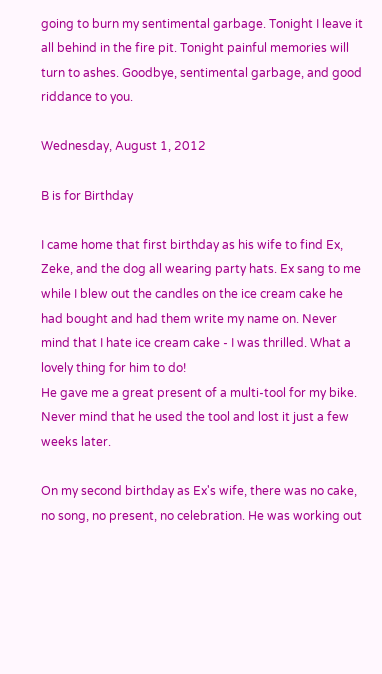going to burn my sentimental garbage. Tonight I leave it all behind in the fire pit. Tonight painful memories will turn to ashes. Goodbye, sentimental garbage, and good riddance to you.

Wednesday, August 1, 2012

B is for Birthday

I came home that first birthday as his wife to find Ex, Zeke, and the dog all wearing party hats. Ex sang to me while I blew out the candles on the ice cream cake he had bought and had them write my name on. Never mind that I hate ice cream cake - I was thrilled. What a lovely thing for him to do!
He gave me a great present of a multi-tool for my bike. Never mind that he used the tool and lost it just a few weeks later.

On my second birthday as Ex's wife, there was no cake, no song, no present, no celebration. He was working out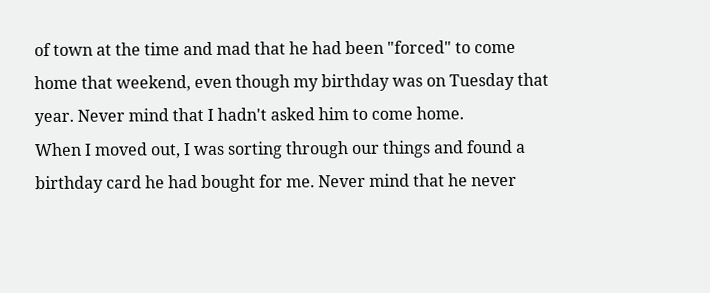of town at the time and mad that he had been "forced" to come home that weekend, even though my birthday was on Tuesday that year. Never mind that I hadn't asked him to come home.
When I moved out, I was sorting through our things and found a birthday card he had bought for me. Never mind that he never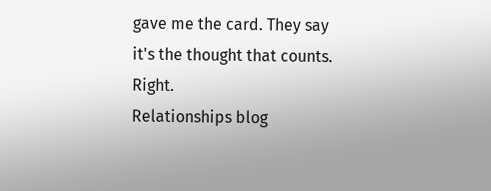gave me the card. They say it's the thought that counts. Right.
Relationships blog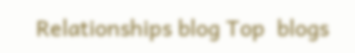Relationships blog Top  blogs